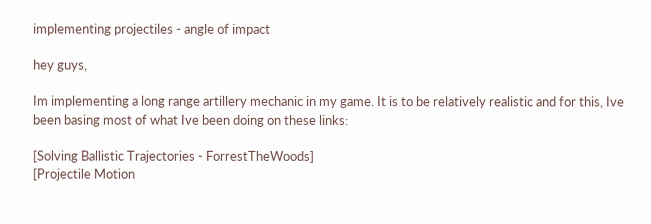implementing projectiles - angle of impact

hey guys,

Im implementing a long range artillery mechanic in my game. It is to be relatively realistic and for this, Ive been basing most of what Ive been doing on these links:

[Solving Ballistic Trajectories - ForrestTheWoods]
[Projectile Motion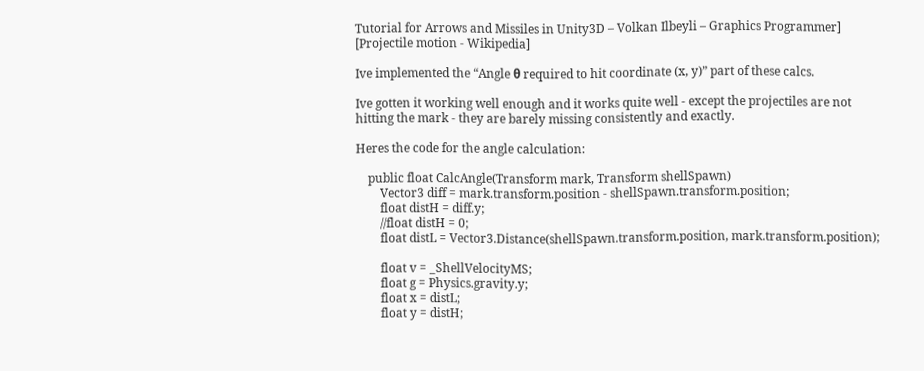Tutorial for Arrows and Missiles in Unity3D – Volkan Ilbeyli – Graphics Programmer]
[Projectile motion - Wikipedia]

Ive implemented the “Angle θ required to hit coordinate (x, y)” part of these calcs.

Ive gotten it working well enough and it works quite well - except the projectiles are not hitting the mark - they are barely missing consistently and exactly.

Heres the code for the angle calculation:

    public float CalcAngle(Transform mark, Transform shellSpawn)
        Vector3 diff = mark.transform.position - shellSpawn.transform.position;
        float distH = diff.y;
        //float distH = 0;
        float distL = Vector3.Distance(shellSpawn.transform.position, mark.transform.position);

        float v = _ShellVelocityMS;
        float g = Physics.gravity.y;
        float x = distL;
        float y = distH;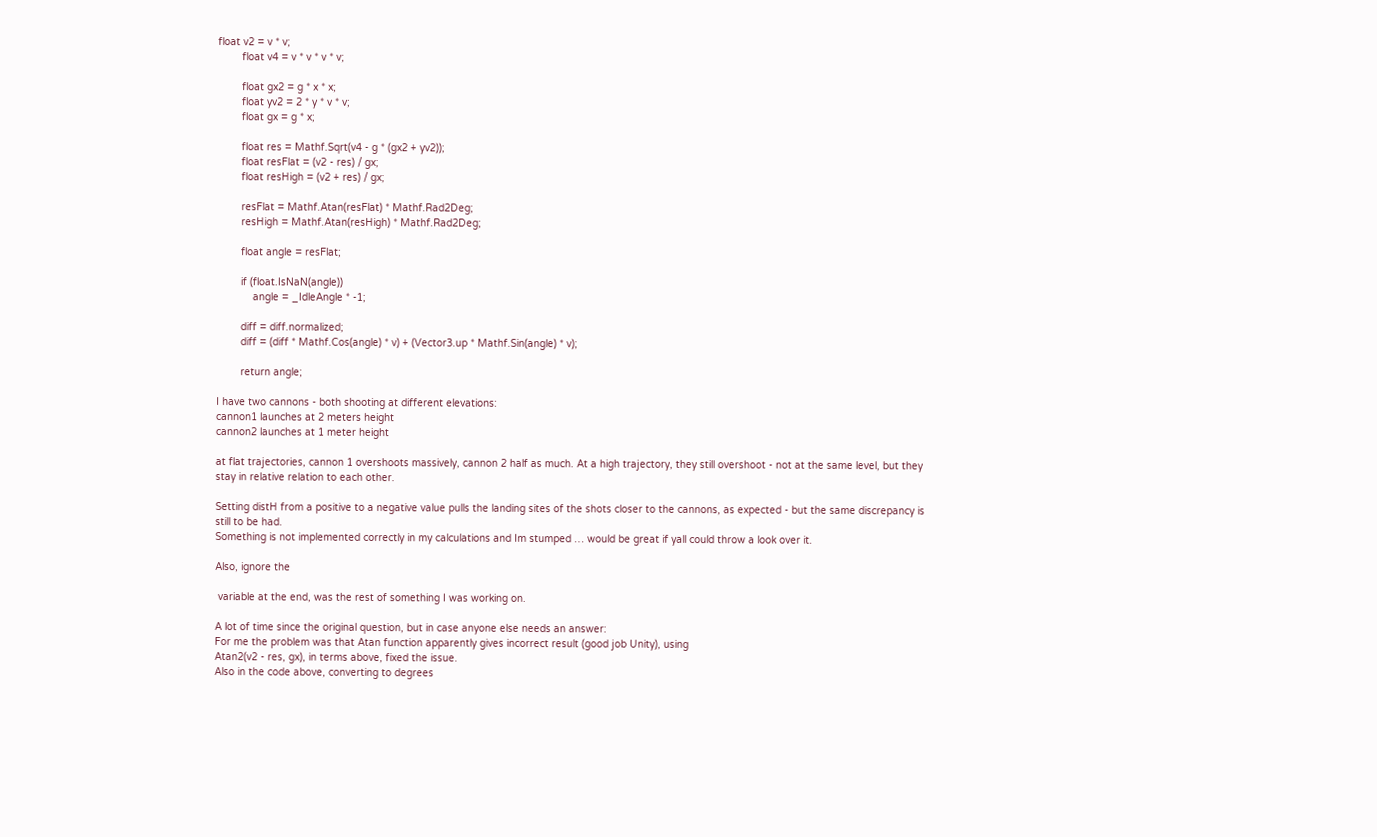float v2 = v * v;
        float v4 = v * v * v * v;

        float gx2 = g * x * x;
        float yv2 = 2 * y * v * v;
        float gx = g * x;

        float res = Mathf.Sqrt(v4 - g * (gx2 + yv2));
        float resFlat = (v2 - res) / gx;
        float resHigh = (v2 + res) / gx;

        resFlat = Mathf.Atan(resFlat) * Mathf.Rad2Deg;
        resHigh = Mathf.Atan(resHigh) * Mathf.Rad2Deg;

        float angle = resFlat;

        if (float.IsNaN(angle))
            angle = _IdleAngle * -1;

        diff = diff.normalized;
        diff = (diff * Mathf.Cos(angle) * v) + (Vector3.up * Mathf.Sin(angle) * v);

        return angle;

I have two cannons - both shooting at different elevations:
cannon1 launches at 2 meters height
cannon2 launches at 1 meter height

at flat trajectories, cannon 1 overshoots massively, cannon 2 half as much. At a high trajectory, they still overshoot - not at the same level, but they stay in relative relation to each other.

Setting distH from a positive to a negative value pulls the landing sites of the shots closer to the cannons, as expected - but the same discrepancy is still to be had.
Something is not implemented correctly in my calculations and Im stumped … would be great if yall could throw a look over it.

Also, ignore the

 variable at the end, was the rest of something I was working on.

A lot of time since the original question, but in case anyone else needs an answer:
For me the problem was that Atan function apparently gives incorrect result (good job Unity), using
Atan2(v2 - res, gx), in terms above, fixed the issue.
Also in the code above, converting to degrees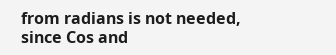from radians is not needed, since Cos and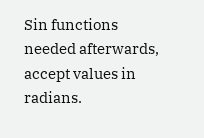Sin functions needed afterwards, accept values in radians.